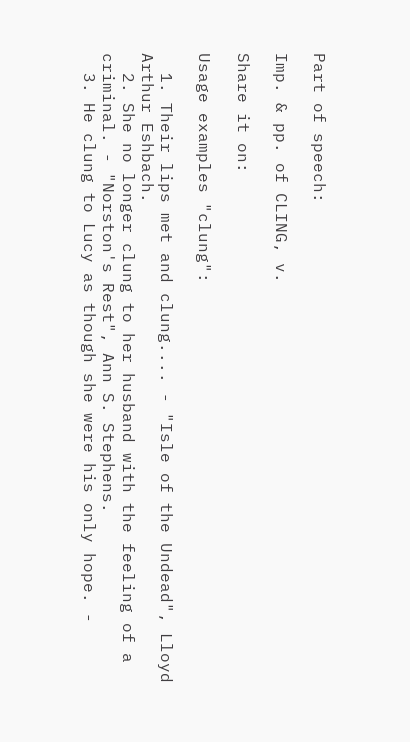Part of speech:

Imp. & pp. of CLING, v.

Share it on:

Usage examples "clung":

  1. Their lips met and clung.... - "Isle of the Undead", Lloyd Arthur Eshbach.
  2. She no longer clung to her husband with the feeling of a criminal. - "Norston's Rest", Ann S. Stephens.
  3. He clung to Lucy as though she were his only hope. -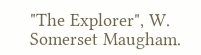"The Explorer", W. Somerset Maugham.